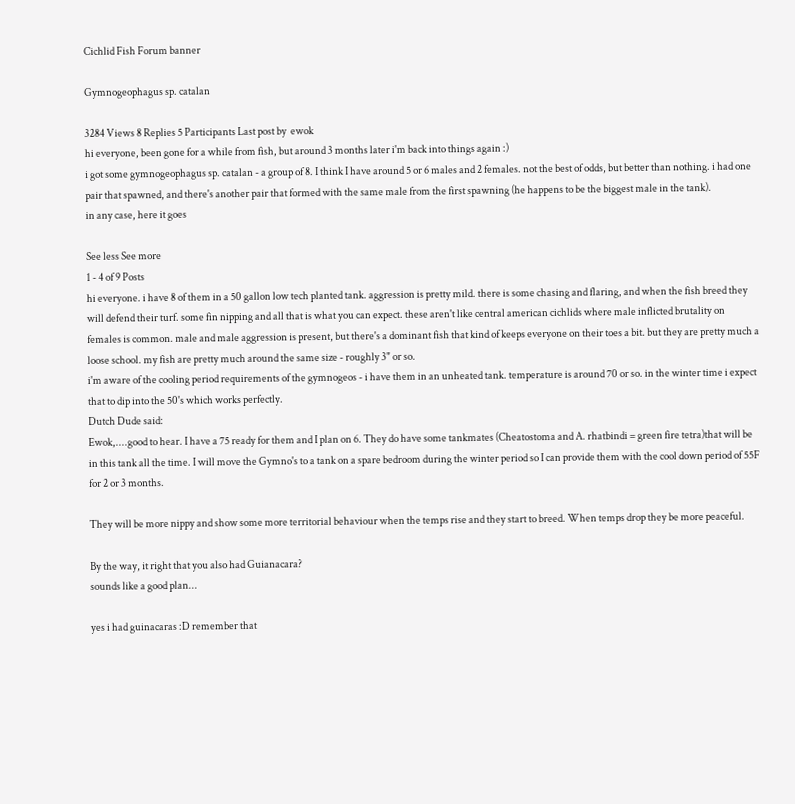Cichlid Fish Forum banner

Gymnogeophagus sp. catalan

3284 Views 8 Replies 5 Participants Last post by  ewok
hi everyone, been gone for a while from fish, but around 3 months later i'm back into things again :)
i got some gymnogeophagus sp. catalan - a group of 8. I think I have around 5 or 6 males and 2 females. not the best of odds, but better than nothing. i had one pair that spawned, and there's another pair that formed with the same male from the first spawning (he happens to be the biggest male in the tank).
in any case, here it goes

See less See more
1 - 4 of 9 Posts
hi everyone. i have 8 of them in a 50 gallon low tech planted tank. aggression is pretty mild. there is some chasing and flaring, and when the fish breed they will defend their turf. some fin nipping and all that is what you can expect. these aren't like central american cichlids where male inflicted brutality on females is common. male and male aggression is present, but there's a dominant fish that kind of keeps everyone on their toes a bit. but they are pretty much a loose school. my fish are pretty much around the same size - roughly 3" or so.
i'm aware of the cooling period requirements of the gymnogeos - i have them in an unheated tank. temperature is around 70 or so. in the winter time i expect that to dip into the 50's which works perfectly.
Dutch Dude said:
Ewok,....good to hear. I have a 75 ready for them and I plan on 6. They do have some tankmates (Cheatostoma and A. rhatbindi = green fire tetra)that will be in this tank all the time. I will move the Gymno's to a tank on a spare bedroom during the winter period so I can provide them with the cool down period of 55F for 2 or 3 months.

They will be more nippy and show some more territorial behaviour when the temps rise and they start to breed. When temps drop they be more peaceful.

By the way, it right that you also had Guianacara?
sounds like a good plan...

yes i had guinacaras :D remember that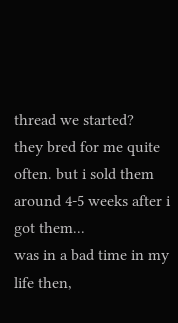thread we started?
they bred for me quite often. but i sold them around 4-5 weeks after i got them...
was in a bad time in my life then,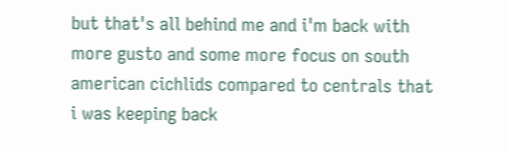but that's all behind me and i'm back with more gusto and some more focus on south american cichlids compared to centrals that i was keeping back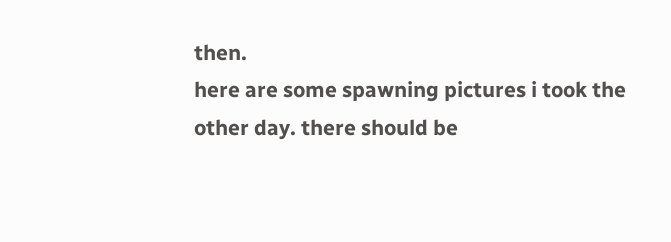then.
here are some spawning pictures i took the other day. there should be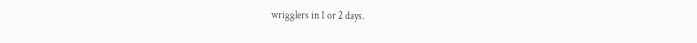wrigglers in 1 or 2 days.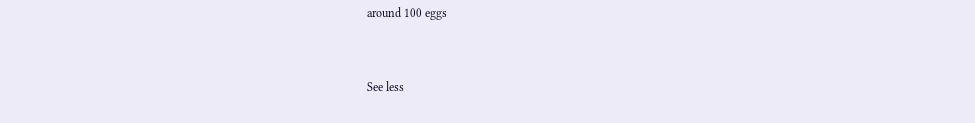around 100 eggs



See less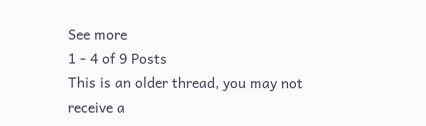See more
1 - 4 of 9 Posts
This is an older thread, you may not receive a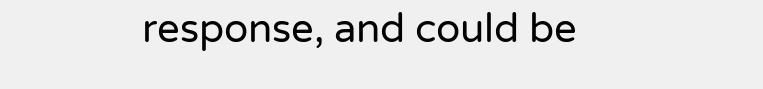response, and could be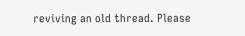reviving an old thread. Please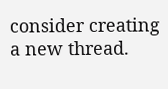consider creating a new thread.